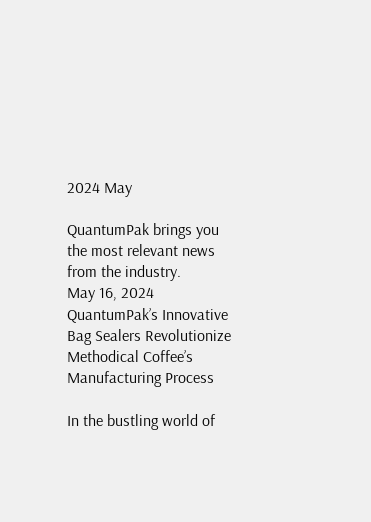2024 May

QuantumPak brings you the most relevant news from the industry.
May 16, 2024
QuantumPak’s Innovative Bag Sealers Revolutionize Methodical Coffee’s Manufacturing Process

In the bustling world of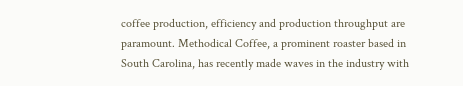coffee production, efficiency and production throughput are paramount. Methodical Coffee, a prominent roaster based in South Carolina, has recently made waves in the industry with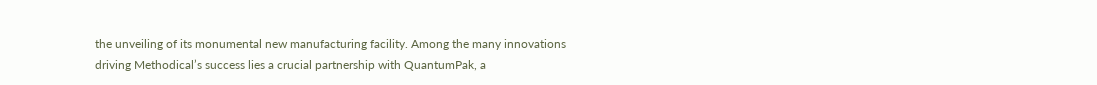the unveiling of its monumental new manufacturing facility. Among the many innovations driving Methodical’s success lies a crucial partnership with QuantumPak, a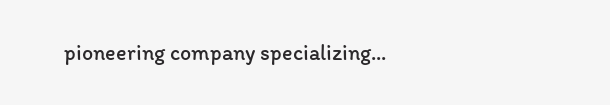pioneering company specializing...